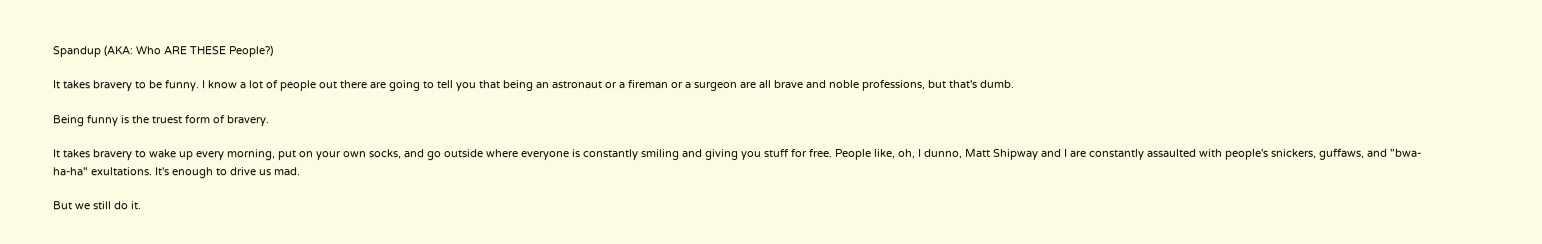Spandup (AKA: Who ARE THESE People?)

It takes bravery to be funny. I know a lot of people out there are going to tell you that being an astronaut or a fireman or a surgeon are all brave and noble professions, but that's dumb.

Being funny is the truest form of bravery.

It takes bravery to wake up every morning, put on your own socks, and go outside where everyone is constantly smiling and giving you stuff for free. People like, oh, I dunno, Matt Shipway and I are constantly assaulted with people's snickers, guffaws, and "bwa-ha-ha" exultations. It's enough to drive us mad.

But we still do it.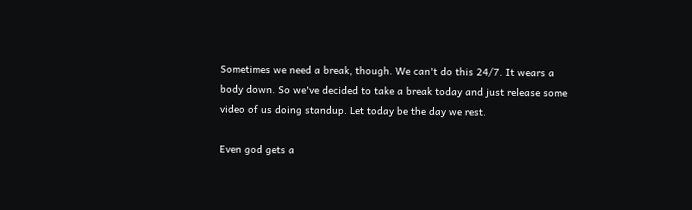Sometimes we need a break, though. We can't do this 24/7. It wears a body down. So we've decided to take a break today and just release some video of us doing standup. Let today be the day we rest.

Even god gets a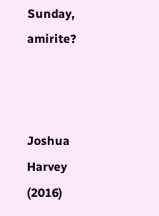Sunday, amirite?



Joshua Harvey (2016)